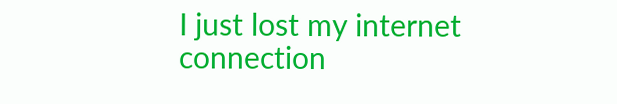I just lost my internet connection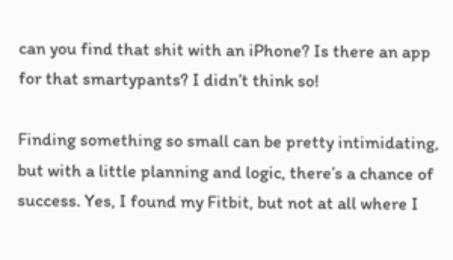can you find that shit with an iPhone? Is there an app for that smartypants? I didn’t think so!

Finding something so small can be pretty intimidating, but with a little planning and logic, there’s a chance of success. Yes, I found my Fitbit, but not at all where I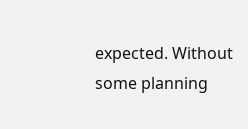expected. Without some planning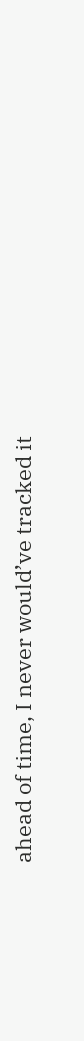ahead of time, I never would’ve tracked it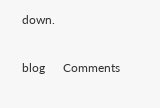down.

blog      Comments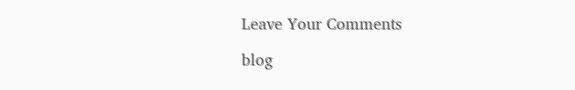Leave Your Comments

blog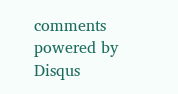comments powered by Disqus